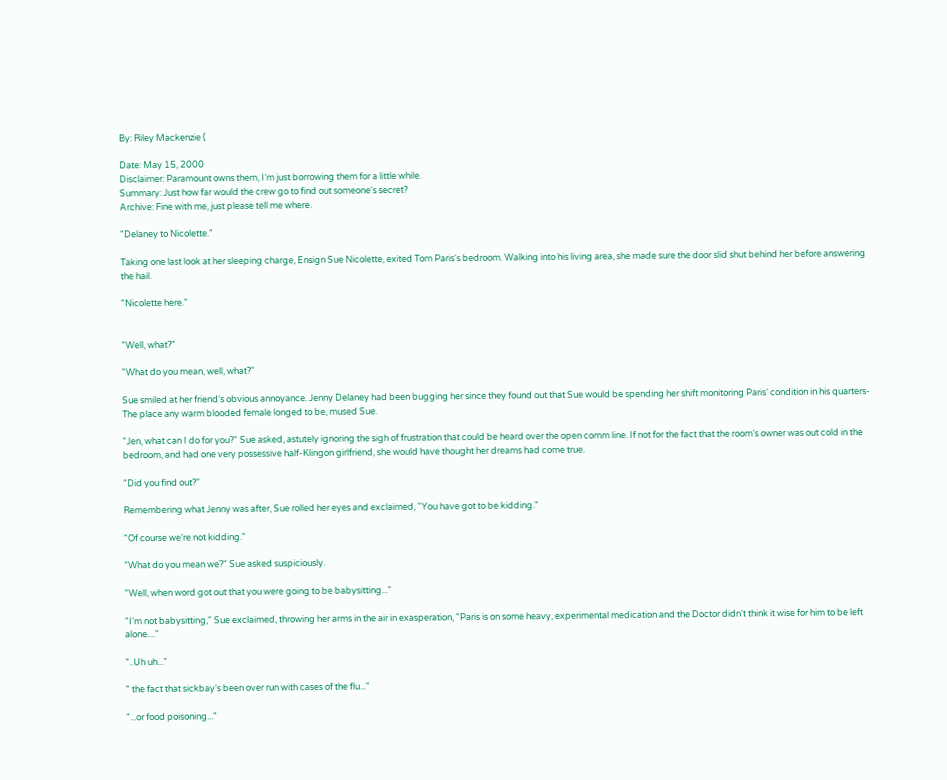By: Riley Mackenzie (

Date: May 15, 2000
Disclaimer: Paramount owns them, I‘m just borrowing them for a little while.
Summary: Just how far would the crew go to find out someone‘s secret?
Archive: Fine with me, just please tell me where.

"Delaney to Nicolette."

Taking one last look at her sleeping charge, Ensign Sue Nicolette, exited Tom Paris‘s bedroom. Walking into his living area, she made sure the door slid shut behind her before answering the hail.

"Nicolette here."


"Well, what?"

"What do you mean, well, what?"

Sue smiled at her friend‘s obvious annoyance. Jenny Delaney had been bugging her since they found out that Sue would be spending her shift monitoring Paris‘ condition in his quarters- The place any warm blooded female longed to be, mused Sue.

"Jen, what can I do for you?" Sue asked, astutely ignoring the sigh of frustration that could be heard over the open comm line. If not for the fact that the room‘s owner was out cold in the bedroom, and had one very possessive half-Klingon girlfriend, she would have thought her dreams had come true.

"Did you find out?"

Remembering what Jenny was after, Sue rolled her eyes and exclaimed, "You have got to be kidding."

"Of course we‘re not kidding."

"What do you mean we?" Sue asked suspiciously.

"Well, when word got out that you were going to be babysitting..."

"I‘m not babysitting," Sue exclaimed, throwing her arms in the air in exasperation, "Paris is on some heavy, experimental medication and the Doctor didn‘t think it wise for him to be left alone...."

"..Uh uh..."

" the fact that sickbay‘s been over run with cases of the flu..."

"...or food poisoning..."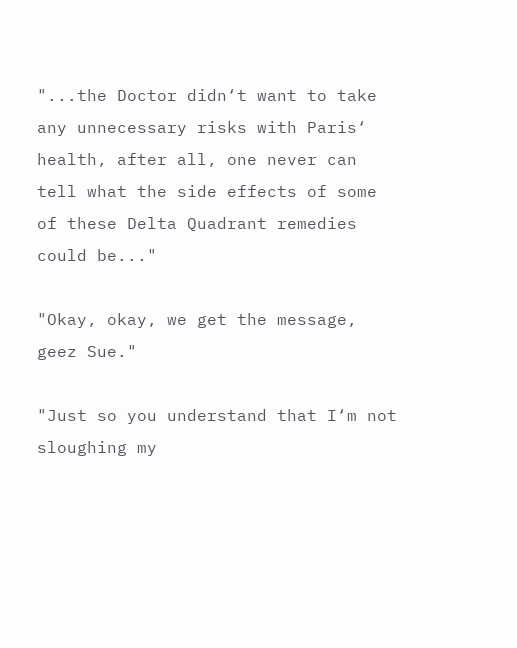"...the Doctor didn‘t want to take any unnecessary risks with Paris‘ health, after all, one never can tell what the side effects of some of these Delta Quadrant remedies could be..."

"Okay, okay, we get the message, geez Sue."

"Just so you understand that I‘m not sloughing my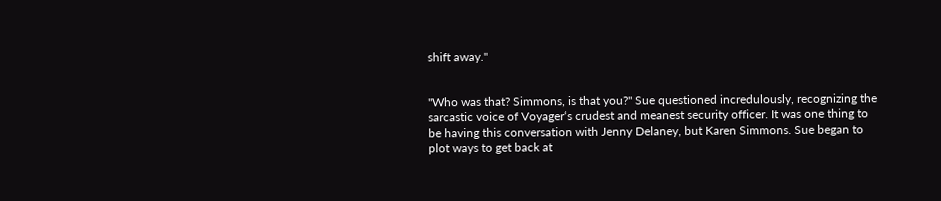shift away."


"Who was that? Simmons, is that you?" Sue questioned incredulously, recognizing the sarcastic voice of Voyager‘s crudest and meanest security officer. It was one thing to be having this conversation with Jenny Delaney, but Karen Simmons. Sue began to plot ways to get back at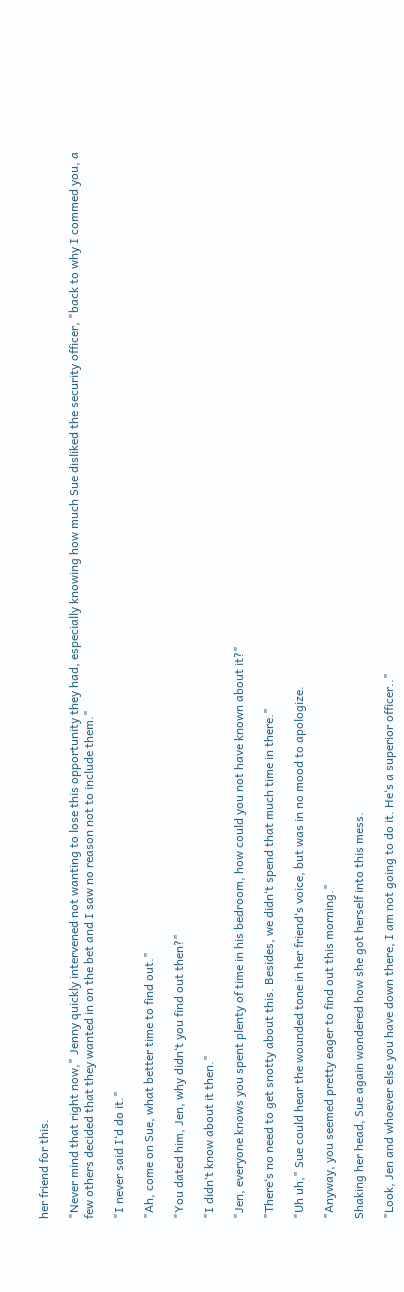her friend for this.

"Never mind that right now," Jenny quickly intervened not wanting to lose this opportunity they had, especially knowing how much Sue disliked the security officer, "back to why I commed you, a few others decided that they wanted in on the bet and I saw no reason not to include them."

"I never said I‘d do it."

"Ah, come on Sue, what better time to find out."

"You dated him, Jen, why didn‘t you find out then?"

"I didn‘t know about it then."

"Jen, everyone knows you spent plenty of time in his bedroom, how could you not have known about it?"

"There‘s no need to get snotty about this. Besides, we didn‘t spend that much time in there."

"Uh uh," Sue could hear the wounded tone in her friend‘s voice, but was in no mood to apologize.

"Anyway, you seemed pretty eager to find out this morning."

Shaking her head, Sue again wondered how she got herself into this mess.

"Look, Jen and whoever else you have down there, I am not going to do it. He‘s a superior officer.."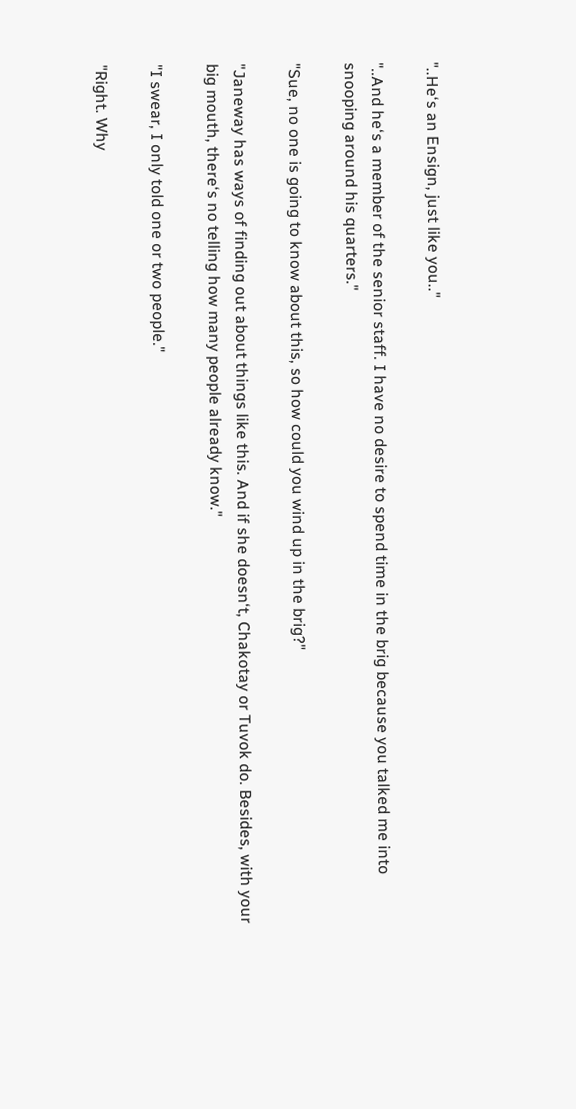"..He‘s an Ensign, just like you.."

"..And he‘s a member of the senior staff. I have no desire to spend time in the brig because you talked me into snooping around his quarters."

"Sue, no one is going to know about this, so how could you wind up in the brig?"

"Janeway has ways of finding out about things like this. And if she doesn‘t, Chakotay or Tuvok do. Besides, with your big mouth, there‘s no telling how many people already know."

"I swear, I only told one or two people."

"Right. Why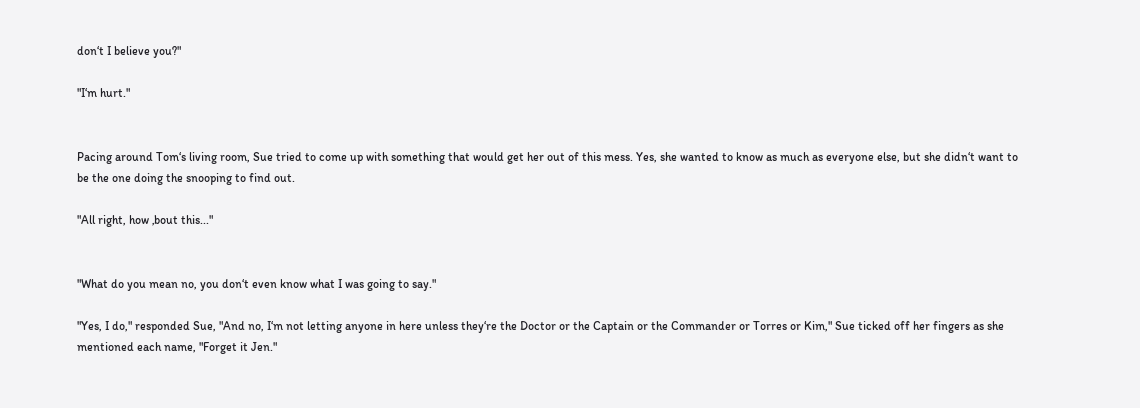don‘t I believe you?"

"I‘m hurt."


Pacing around Tom‘s living room, Sue tried to come up with something that would get her out of this mess. Yes, she wanted to know as much as everyone else, but she didn‘t want to be the one doing the snooping to find out.

"All right, how ‚bout this..."


"What do you mean no, you don‘t even know what I was going to say."

"Yes, I do," responded Sue, "And no, I‘m not letting anyone in here unless they‘re the Doctor or the Captain or the Commander or Torres or Kim," Sue ticked off her fingers as she mentioned each name, "Forget it Jen."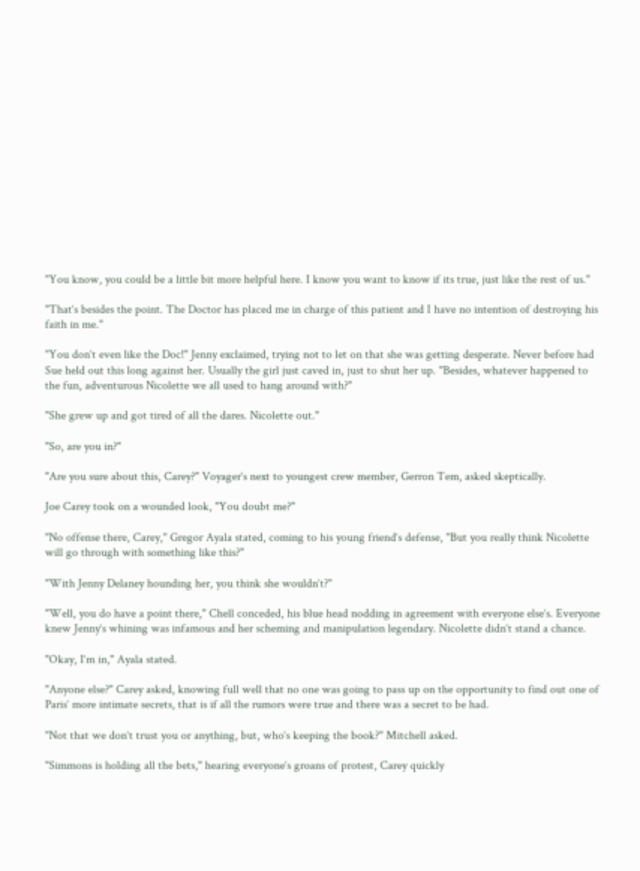"You know, you could be a little bit more helpful here. I know you want to know if its true, just like the rest of us."

"That‘s besides the point. The Doctor has placed me in charge of this patient and I have no intention of destroying his faith in me."

"You don‘t even like the Doc!" Jenny exclaimed, trying not to let on that she was getting desperate. Never before had Sue held out this long against her. Usually the girl just caved in, just to shut her up. "Besides, whatever happened to the fun, adventurous Nicolette we all used to hang around with?"

"She grew up and got tired of all the dares. Nicolette out."

"So, are you in?"

"Are you sure about this, Carey?" Voyager‘s next to youngest crew member, Gerron Tem, asked skeptically.

Joe Carey took on a wounded look, "You doubt me?"

"No offense there, Carey," Gregor Ayala stated, coming to his young friend‘s defense, "But you really think Nicolette will go through with something like this?"

"With Jenny Delaney hounding her, you think she wouldn‘t?"

"Well, you do have a point there," Chell conceded, his blue head nodding in agreement with everyone else‘s. Everyone knew Jenny‘s whining was infamous and her scheming and manipulation legendary. Nicolette didn‘t stand a chance.

"Okay, I‘m in," Ayala stated.

"Anyone else?" Carey asked, knowing full well that no one was going to pass up on the opportunity to find out one of Paris‘ more intimate secrets, that is if all the rumors were true and there was a secret to be had.

"Not that we don‘t trust you or anything, but, who‘s keeping the book?" Mitchell asked.

"Simmons is holding all the bets," hearing everyone‘s groans of protest, Carey quickly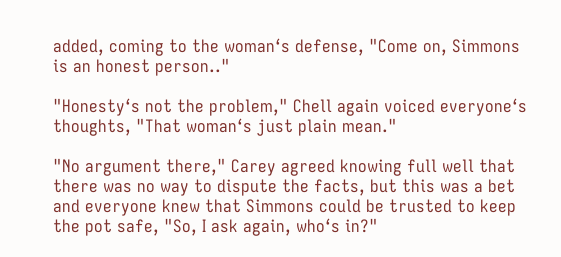added, coming to the woman‘s defense, "Come on, Simmons is an honest person.."

"Honesty‘s not the problem," Chell again voiced everyone‘s thoughts, "That woman‘s just plain mean."

"No argument there," Carey agreed knowing full well that there was no way to dispute the facts, but this was a bet and everyone knew that Simmons could be trusted to keep the pot safe, "So, I ask again, who‘s in?"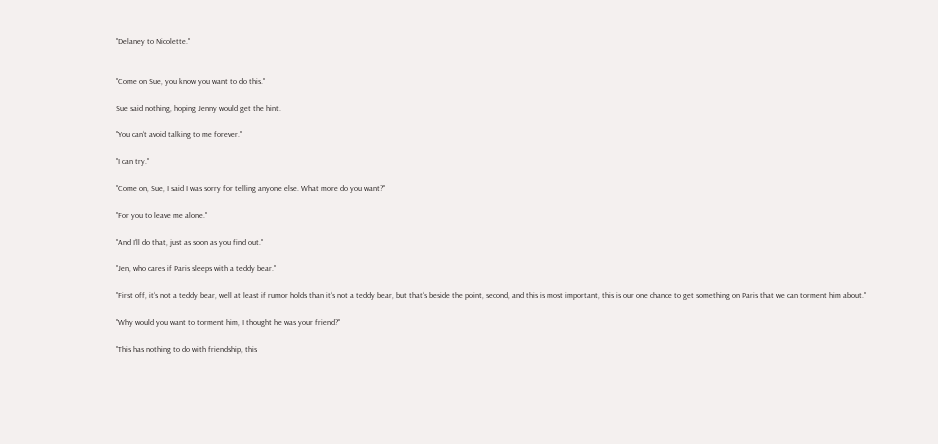"Delaney to Nicolette."


"Come on Sue, you know you want to do this."

Sue said nothing, hoping Jenny would get the hint.

"You can‘t avoid talking to me forever."

"I can try."

"Come on, Sue, I said I was sorry for telling anyone else. What more do you want?"

"For you to leave me alone."

"And I‘ll do that, just as soon as you find out."

"Jen, who cares if Paris sleeps with a teddy bear."

"First off, it‘s not a teddy bear, well at least if rumor holds than it‘s not a teddy bear, but that‘s beside the point, second, and this is most important, this is our one chance to get something on Paris that we can torment him about."

"Why would you want to torment him, I thought he was your friend?"

"This has nothing to do with friendship, this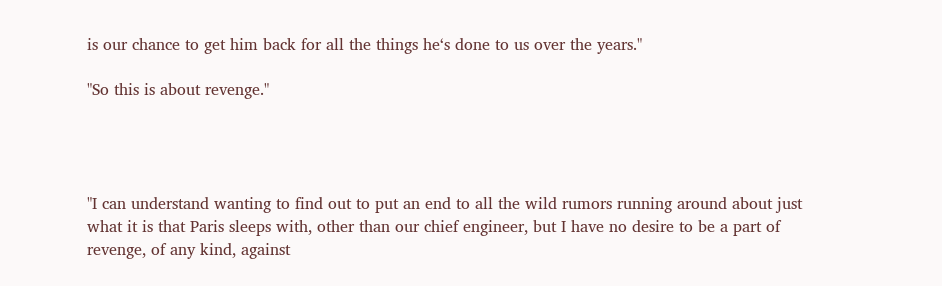is our chance to get him back for all the things he‘s done to us over the years."

"So this is about revenge."




"I can understand wanting to find out to put an end to all the wild rumors running around about just what it is that Paris sleeps with, other than our chief engineer, but I have no desire to be a part of revenge, of any kind, against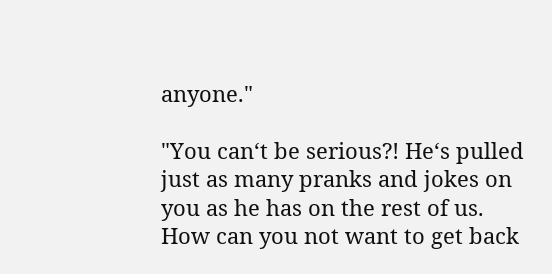anyone."

"You can‘t be serious?! He‘s pulled just as many pranks and jokes on you as he has on the rest of us. How can you not want to get back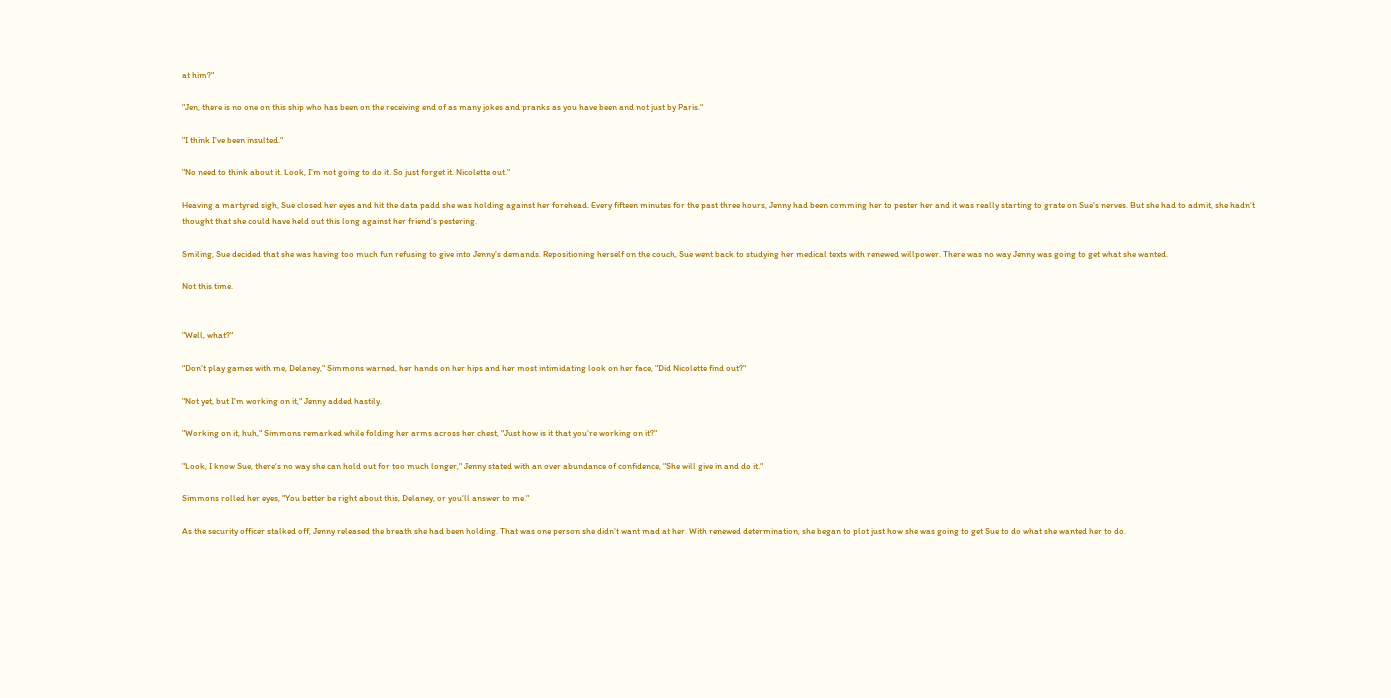at him?"

"Jen, there is no one on this ship who has been on the receiving end of as many jokes and pranks as you have been and not just by Paris."

"I think I‘ve been insulted."

"No need to think about it. Look, I‘m not going to do it. So just forget it. Nicolette out."

Heaving a martyred sigh, Sue closed her eyes and hit the data padd she was holding against her forehead. Every fifteen minutes for the past three hours, Jenny had been comming her to pester her and it was really starting to grate on Sue‘s nerves. But she had to admit, she hadn‘t thought that she could have held out this long against her friend‘s pestering.

Smiling, Sue decided that she was having too much fun refusing to give into Jenny‘s demands. Repositioning herself on the couch, Sue went back to studying her medical texts with renewed willpower. There was no way Jenny was going to get what she wanted.

Not this time.


"Well, what?"

"Don‘t play games with me, Delaney," Simmons warned, her hands on her hips and her most intimidating look on her face, "Did Nicolette find out?"

"Not yet, but I‘m working on it," Jenny added hastily.

"Working on it, huh," Simmons remarked while folding her arms across her chest, "Just how is it that you‘re working on it?"

"Look, I know Sue, there‘s no way she can hold out for too much longer," Jenny stated with an over abundance of confidence, "She will give in and do it."

Simmons rolled her eyes, "You better be right about this, Delaney, or you‘ll answer to me."

As the security officer stalked off, Jenny released the breath she had been holding. That was one person she didn‘t want mad at her. With renewed determination, she began to plot just how she was going to get Sue to do what she wanted her to do.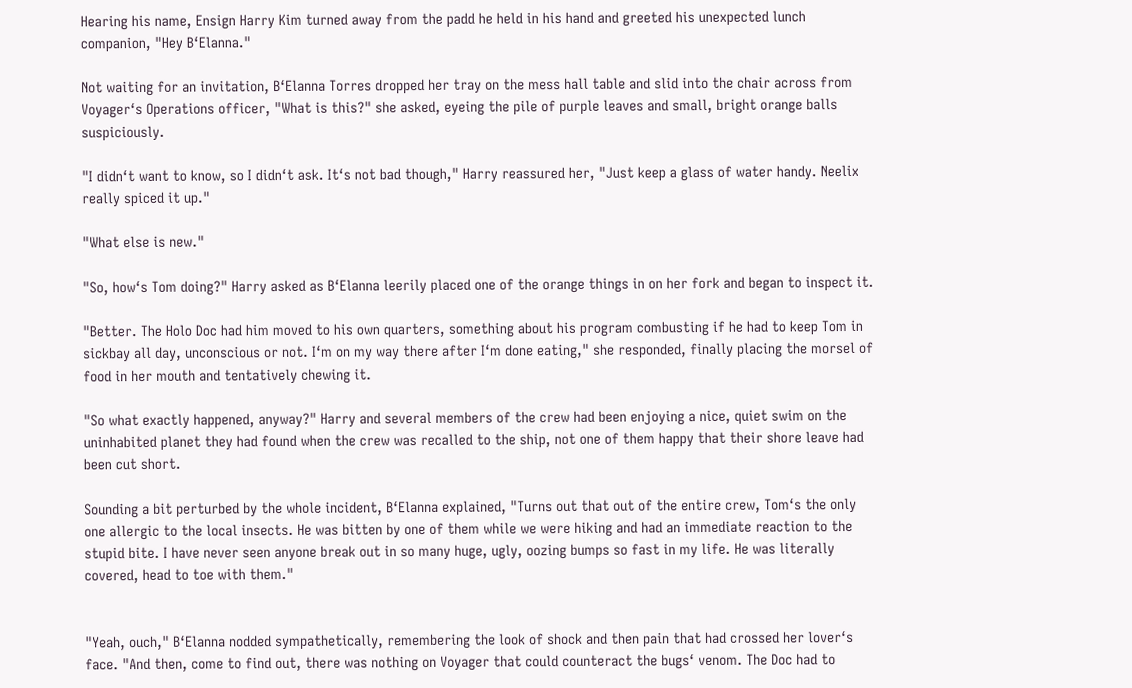Hearing his name, Ensign Harry Kim turned away from the padd he held in his hand and greeted his unexpected lunch companion, "Hey B‘Elanna."

Not waiting for an invitation, B‘Elanna Torres dropped her tray on the mess hall table and slid into the chair across from Voyager‘s Operations officer, "What is this?" she asked, eyeing the pile of purple leaves and small, bright orange balls suspiciously.

"I didn‘t want to know, so I didn‘t ask. It‘s not bad though," Harry reassured her, "Just keep a glass of water handy. Neelix really spiced it up."

"What else is new."

"So, how‘s Tom doing?" Harry asked as B‘Elanna leerily placed one of the orange things in on her fork and began to inspect it.

"Better. The Holo Doc had him moved to his own quarters, something about his program combusting if he had to keep Tom in sickbay all day, unconscious or not. I‘m on my way there after I‘m done eating," she responded, finally placing the morsel of food in her mouth and tentatively chewing it.

"So what exactly happened, anyway?" Harry and several members of the crew had been enjoying a nice, quiet swim on the uninhabited planet they had found when the crew was recalled to the ship, not one of them happy that their shore leave had been cut short.

Sounding a bit perturbed by the whole incident, B‘Elanna explained, "Turns out that out of the entire crew, Tom‘s the only one allergic to the local insects. He was bitten by one of them while we were hiking and had an immediate reaction to the stupid bite. I have never seen anyone break out in so many huge, ugly, oozing bumps so fast in my life. He was literally covered, head to toe with them."


"Yeah, ouch," B‘Elanna nodded sympathetically, remembering the look of shock and then pain that had crossed her lover‘s face. "And then, come to find out, there was nothing on Voyager that could counteract the bugs‘ venom. The Doc had to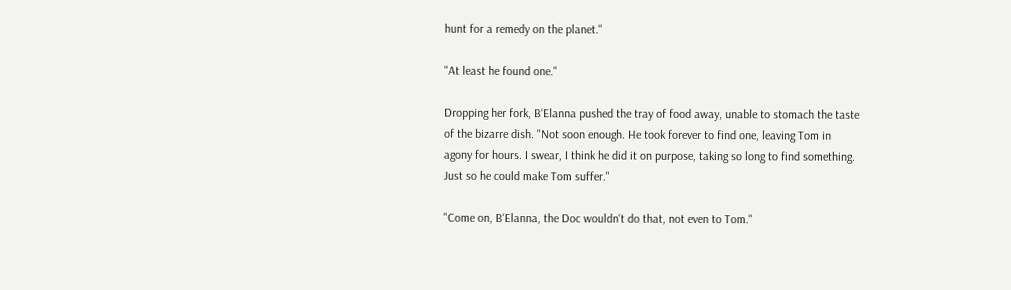hunt for a remedy on the planet."

"At least he found one."

Dropping her fork, B‘Elanna pushed the tray of food away, unable to stomach the taste of the bizarre dish. "Not soon enough. He took forever to find one, leaving Tom in agony for hours. I swear, I think he did it on purpose, taking so long to find something. Just so he could make Tom suffer."

"Come on, B‘Elanna, the Doc wouldn‘t do that, not even to Tom."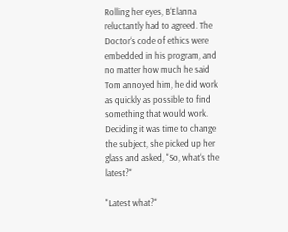Rolling her eyes, B‘Elanna reluctantly had to agreed. The Doctor‘s code of ethics were embedded in his program, and no matter how much he said Tom annoyed him, he did work as quickly as possible to find something that would work. Deciding it was time to change the subject, she picked up her glass and asked, "So, what‘s the latest?"

"Latest what?"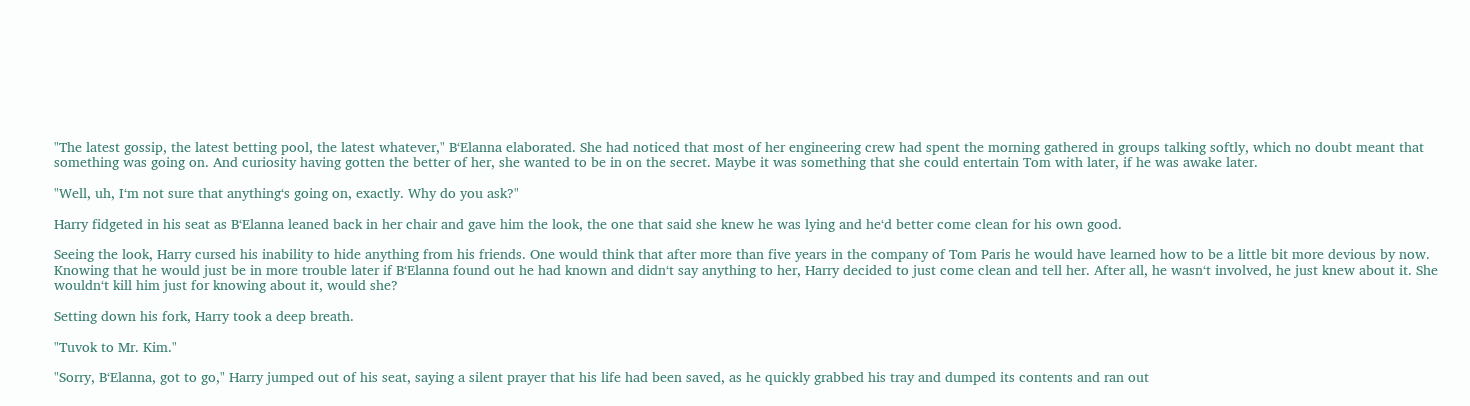"The latest gossip, the latest betting pool, the latest whatever," B‘Elanna elaborated. She had noticed that most of her engineering crew had spent the morning gathered in groups talking softly, which no doubt meant that something was going on. And curiosity having gotten the better of her, she wanted to be in on the secret. Maybe it was something that she could entertain Tom with later, if he was awake later.

"Well, uh, I‘m not sure that anything‘s going on, exactly. Why do you ask?"

Harry fidgeted in his seat as B‘Elanna leaned back in her chair and gave him the look, the one that said she knew he was lying and he‘d better come clean for his own good.

Seeing the look, Harry cursed his inability to hide anything from his friends. One would think that after more than five years in the company of Tom Paris he would have learned how to be a little bit more devious by now. Knowing that he would just be in more trouble later if B‘Elanna found out he had known and didn‘t say anything to her, Harry decided to just come clean and tell her. After all, he wasn‘t involved, he just knew about it. She wouldn‘t kill him just for knowing about it, would she?

Setting down his fork, Harry took a deep breath.

"Tuvok to Mr. Kim."

"Sorry, B‘Elanna, got to go," Harry jumped out of his seat, saying a silent prayer that his life had been saved, as he quickly grabbed his tray and dumped its contents and ran out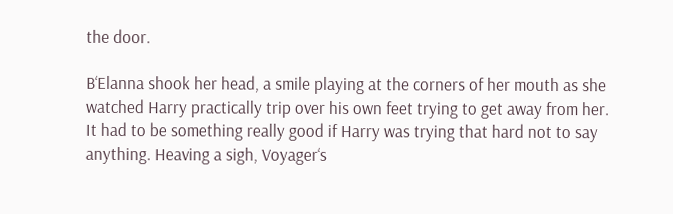the door.

B‘Elanna shook her head, a smile playing at the corners of her mouth as she watched Harry practically trip over his own feet trying to get away from her. It had to be something really good if Harry was trying that hard not to say anything. Heaving a sigh, Voyager‘s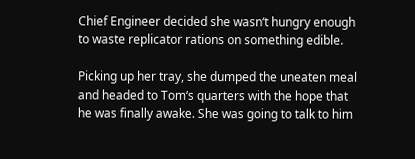Chief Engineer decided she wasn‘t hungry enough to waste replicator rations on something edible.

Picking up her tray, she dumped the uneaten meal and headed to Tom‘s quarters with the hope that he was finally awake. She was going to talk to him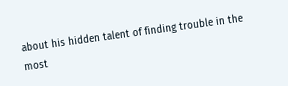about his hidden talent of finding trouble in the most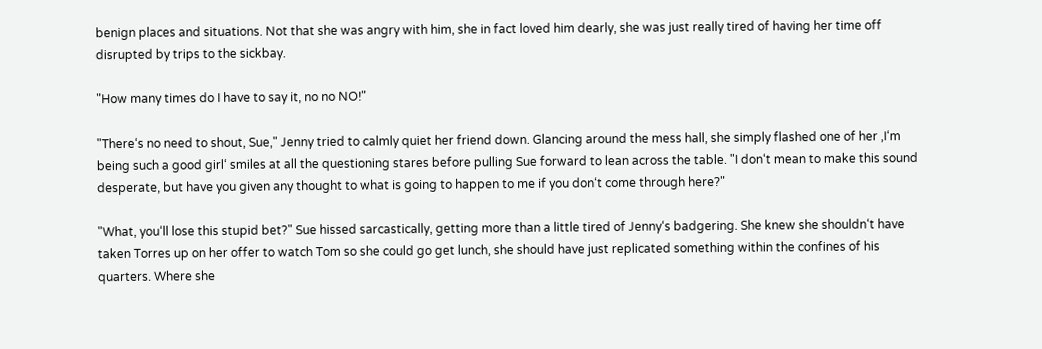benign places and situations. Not that she was angry with him, she in fact loved him dearly, she was just really tired of having her time off disrupted by trips to the sickbay.

"How many times do I have to say it, no no NO!"

"There‘s no need to shout, Sue," Jenny tried to calmly quiet her friend down. Glancing around the mess hall, she simply flashed one of her ‚I‘m being such a good girl‘ smiles at all the questioning stares before pulling Sue forward to lean across the table. "I don‘t mean to make this sound desperate, but have you given any thought to what is going to happen to me if you don‘t come through here?"

"What, you‘ll lose this stupid bet?" Sue hissed sarcastically, getting more than a little tired of Jenny‘s badgering. She knew she shouldn‘t have taken Torres up on her offer to watch Tom so she could go get lunch, she should have just replicated something within the confines of his quarters. Where she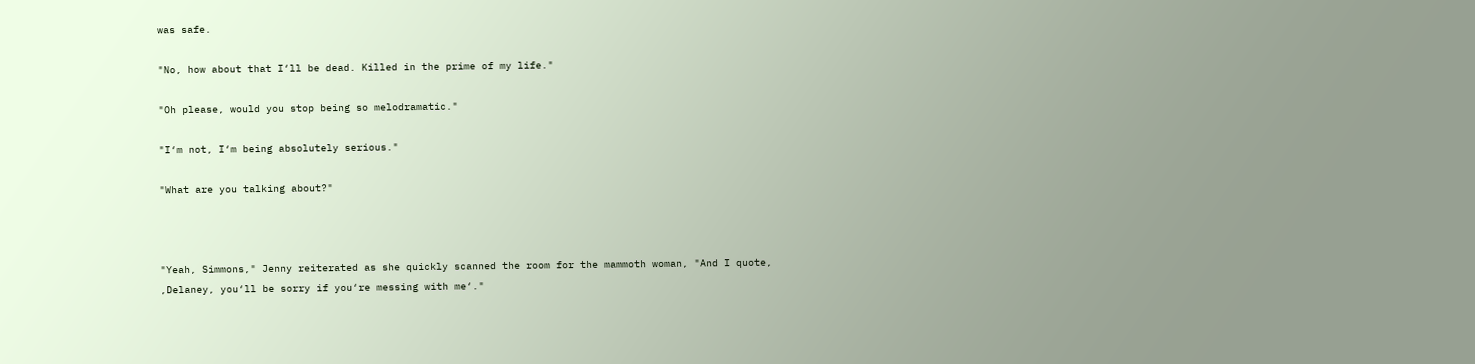was safe.

"No, how about that I‘ll be dead. Killed in the prime of my life."

"Oh please, would you stop being so melodramatic."

"I‘m not, I‘m being absolutely serious."

"What are you talking about?"



"Yeah, Simmons," Jenny reiterated as she quickly scanned the room for the mammoth woman, "And I quote, ‚Delaney, you‘ll be sorry if you‘re messing with me‘."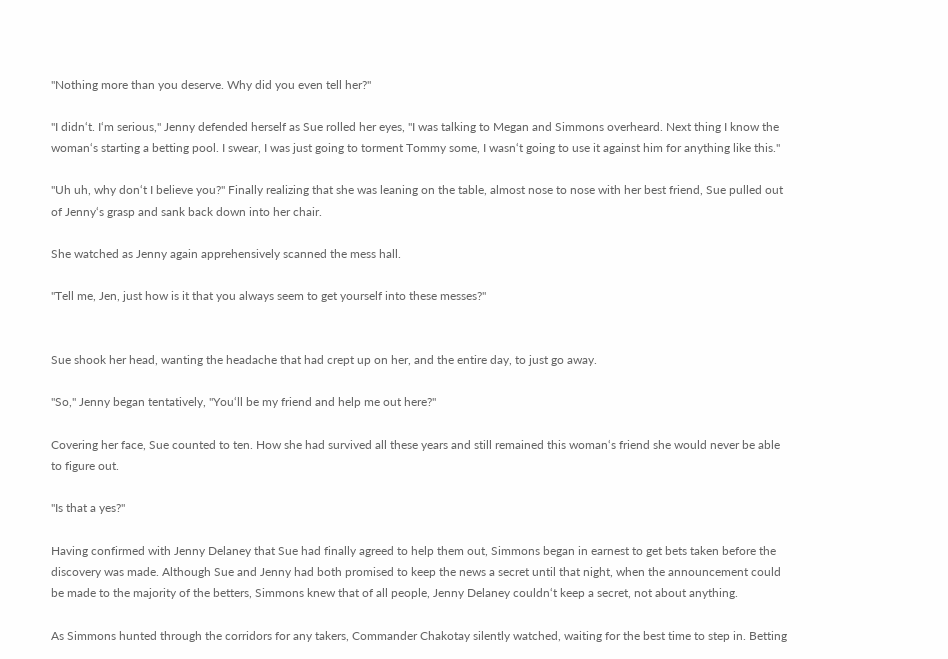"Nothing more than you deserve. Why did you even tell her?"

"I didn‘t. I‘m serious," Jenny defended herself as Sue rolled her eyes, "I was talking to Megan and Simmons overheard. Next thing I know the woman‘s starting a betting pool. I swear, I was just going to torment Tommy some, I wasn‘t going to use it against him for anything like this."

"Uh uh, why don‘t I believe you?" Finally realizing that she was leaning on the table, almost nose to nose with her best friend, Sue pulled out of Jenny‘s grasp and sank back down into her chair.

She watched as Jenny again apprehensively scanned the mess hall.

"Tell me, Jen, just how is it that you always seem to get yourself into these messes?"


Sue shook her head, wanting the headache that had crept up on her, and the entire day, to just go away.

"So," Jenny began tentatively, "You‘ll be my friend and help me out here?"

Covering her face, Sue counted to ten. How she had survived all these years and still remained this woman‘s friend she would never be able to figure out.

"Is that a yes?"

Having confirmed with Jenny Delaney that Sue had finally agreed to help them out, Simmons began in earnest to get bets taken before the discovery was made. Although Sue and Jenny had both promised to keep the news a secret until that night, when the announcement could be made to the majority of the betters, Simmons knew that of all people, Jenny Delaney couldn‘t keep a secret, not about anything.

As Simmons hunted through the corridors for any takers, Commander Chakotay silently watched, waiting for the best time to step in. Betting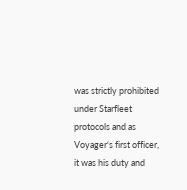was strictly prohibited under Starfleet protocols and as Voyager‘s first officer, it was his duty and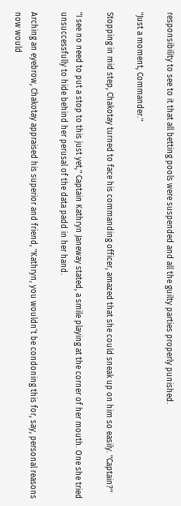responsibility to see to it that all betting pools were suspended and all the guilty parties properly punished.

"Just a moment, Commander."

Stopping in mid step, Chakotay turned to face his commanding officer, amazed that she could sneak up on him so easily. "Captain?"

"I see no need to put a stop to this just yet," Captain Kathryn Janeway stated, a smile playing at the corner of her mouth. One she tried unsuccessfully to hide behind her perusal of the data padd in her hand.

Arching an eyebrow, Chakotay appraised his superior and friend, "Kathryn, you wouldn‘t be condoning this for, say, personal reasons now would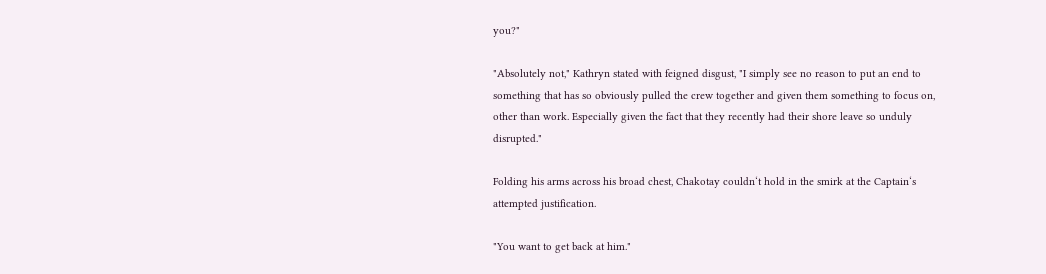you?"

"Absolutely not," Kathryn stated with feigned disgust, "I simply see no reason to put an end to something that has so obviously pulled the crew together and given them something to focus on, other than work. Especially given the fact that they recently had their shore leave so unduly disrupted."

Folding his arms across his broad chest, Chakotay couldn‘t hold in the smirk at the Captain‘s attempted justification.

"You want to get back at him."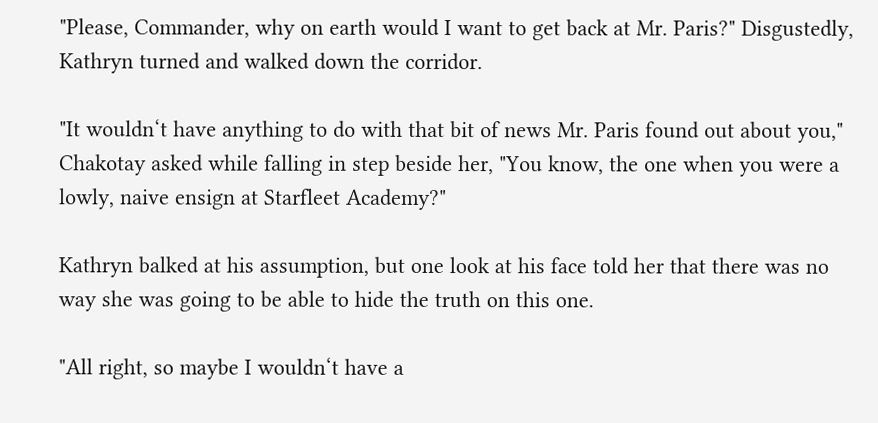"Please, Commander, why on earth would I want to get back at Mr. Paris?" Disgustedly, Kathryn turned and walked down the corridor.

"It wouldn‘t have anything to do with that bit of news Mr. Paris found out about you," Chakotay asked while falling in step beside her, "You know, the one when you were a lowly, naive ensign at Starfleet Academy?"

Kathryn balked at his assumption, but one look at his face told her that there was no way she was going to be able to hide the truth on this one.

"All right, so maybe I wouldn‘t have a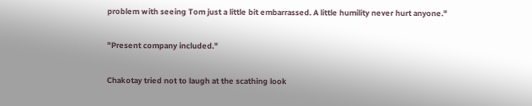problem with seeing Tom just a little bit embarrassed. A little humility never hurt anyone."

"Present company included."

Chakotay tried not to laugh at the scathing look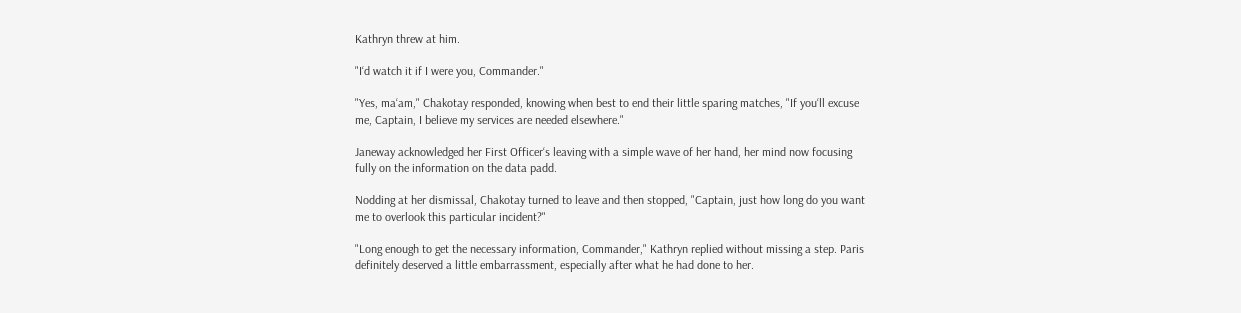Kathryn threw at him.

"I‘d watch it if I were you, Commander."

"Yes, ma‘am," Chakotay responded, knowing when best to end their little sparing matches, "If you‘ll excuse me, Captain, I believe my services are needed elsewhere."

Janeway acknowledged her First Officer‘s leaving with a simple wave of her hand, her mind now focusing fully on the information on the data padd.

Nodding at her dismissal, Chakotay turned to leave and then stopped, "Captain, just how long do you want me to overlook this particular incident?"

"Long enough to get the necessary information, Commander," Kathryn replied without missing a step. Paris definitely deserved a little embarrassment, especially after what he had done to her.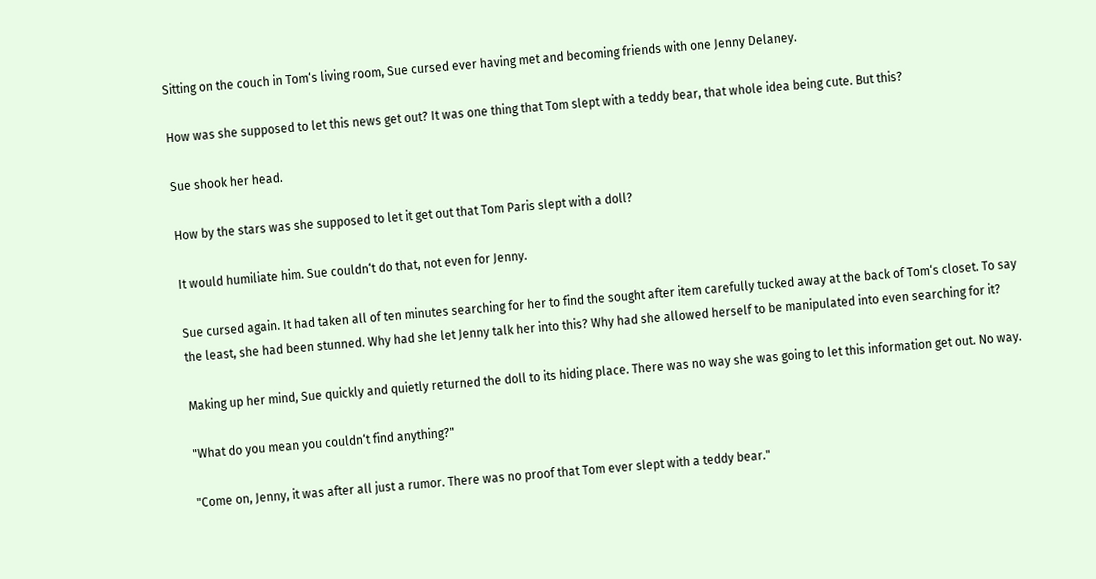Sitting on the couch in Tom‘s living room, Sue cursed ever having met and becoming friends with one Jenny Delaney.

How was she supposed to let this news get out? It was one thing that Tom slept with a teddy bear, that whole idea being cute. But this?

Sue shook her head.

How by the stars was she supposed to let it get out that Tom Paris slept with a doll?

It would humiliate him. Sue couldn‘t do that, not even for Jenny.

Sue cursed again. It had taken all of ten minutes searching for her to find the sought after item carefully tucked away at the back of Tom‘s closet. To say the least, she had been stunned. Why had she let Jenny talk her into this? Why had she allowed herself to be manipulated into even searching for it?

Making up her mind, Sue quickly and quietly returned the doll to its hiding place. There was no way she was going to let this information get out. No way.

"What do you mean you couldn‘t find anything?"

"Come on, Jenny, it was after all just a rumor. There was no proof that Tom ever slept with a teddy bear."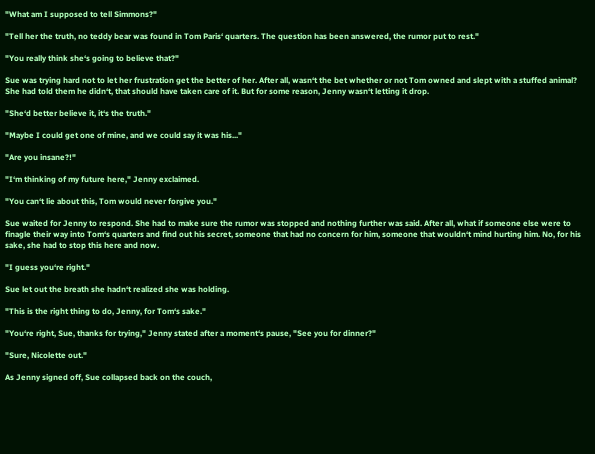"What am I supposed to tell Simmons?"

"Tell her the truth, no teddy bear was found in Tom Paris‘ quarters. The question has been answered, the rumor put to rest."

"You really think she‘s going to believe that?"

Sue was trying hard not to let her frustration get the better of her. After all, wasn‘t the bet whether or not Tom owned and slept with a stuffed animal? She had told them he didn‘t, that should have taken care of it. But for some reason, Jenny wasn‘t letting it drop.

"She‘d better believe it, it‘s the truth."

"Maybe I could get one of mine, and we could say it was his..."

"Are you insane?!"

"I‘m thinking of my future here," Jenny exclaimed.

"You can‘t lie about this, Tom would never forgive you."

Sue waited for Jenny to respond. She had to make sure the rumor was stopped and nothing further was said. After all, what if someone else were to finagle their way into Tom‘s quarters and find out his secret, someone that had no concern for him, someone that wouldn‘t mind hurting him. No, for his sake, she had to stop this here and now.

"I guess you‘re right."

Sue let out the breath she hadn‘t realized she was holding.

"This is the right thing to do, Jenny, for Tom‘s sake."

"You‘re right, Sue, thanks for trying," Jenny stated after a moment‘s pause, "See you for dinner?"

"Sure, Nicolette out."

As Jenny signed off, Sue collapsed back on the couch,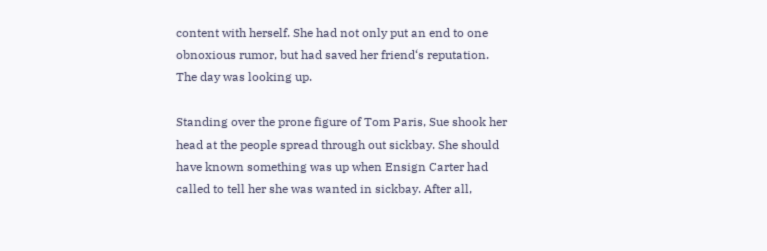content with herself. She had not only put an end to one obnoxious rumor, but had saved her friend‘s reputation. The day was looking up.

Standing over the prone figure of Tom Paris, Sue shook her head at the people spread through out sickbay. She should have known something was up when Ensign Carter had called to tell her she was wanted in sickbay. After all,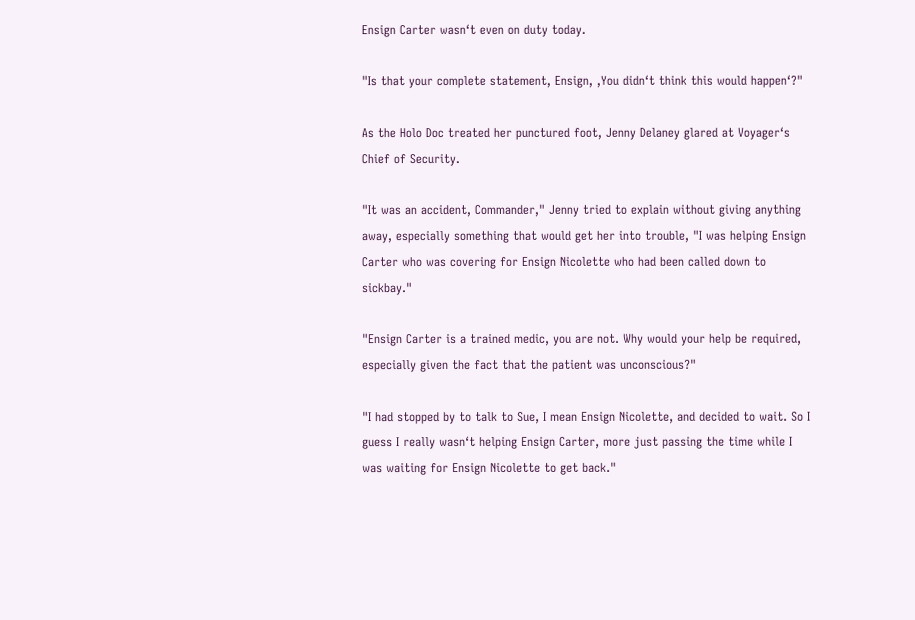Ensign Carter wasn‘t even on duty today.

"Is that your complete statement, Ensign, ‚You didn‘t think this would happen‘?"

As the Holo Doc treated her punctured foot, Jenny Delaney glared at Voyager‘s Chief of Security.

"It was an accident, Commander," Jenny tried to explain without giving anything away, especially something that would get her into trouble, "I was helping Ensign Carter who was covering for Ensign Nicolette who had been called down to sickbay."

"Ensign Carter is a trained medic, you are not. Why would your help be required, especially given the fact that the patient was unconscious?"

"I had stopped by to talk to Sue, I mean Ensign Nicolette, and decided to wait. So I guess I really wasn‘t helping Ensign Carter, more just passing the time while I was waiting for Ensign Nicolette to get back."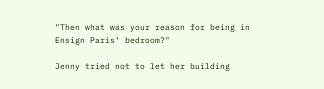"Then what was your reason for being in Ensign Paris‘ bedroom?"

Jenny tried not to let her building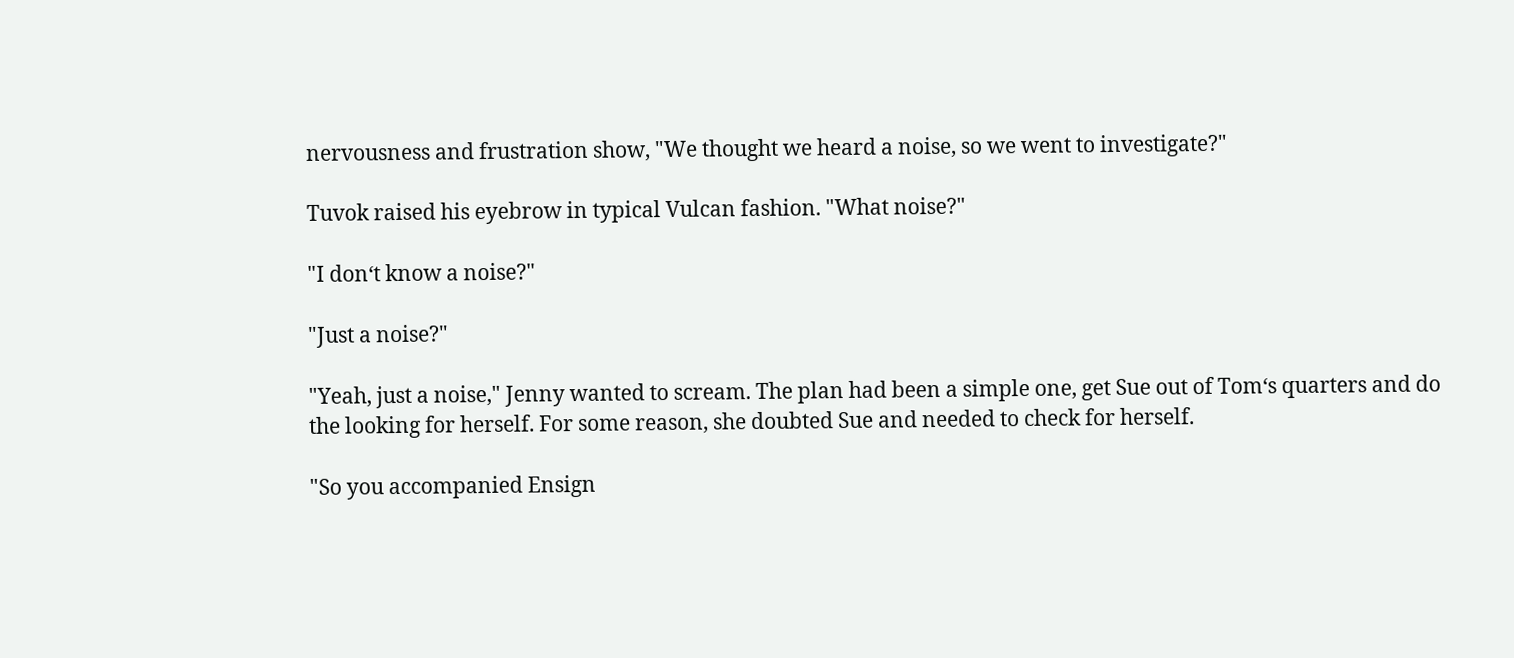nervousness and frustration show, "We thought we heard a noise, so we went to investigate?"

Tuvok raised his eyebrow in typical Vulcan fashion. "What noise?"

"I don‘t know a noise?"

"Just a noise?"

"Yeah, just a noise," Jenny wanted to scream. The plan had been a simple one, get Sue out of Tom‘s quarters and do the looking for herself. For some reason, she doubted Sue and needed to check for herself.

"So you accompanied Ensign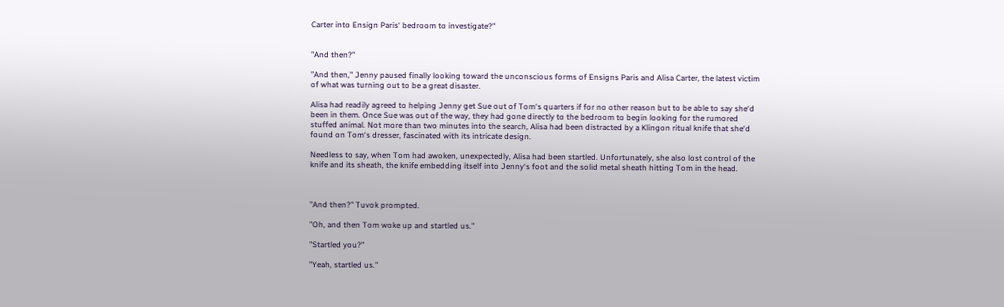Carter into Ensign Paris‘ bedroom to investigate?"


"And then?"

"And then," Jenny paused finally looking toward the unconscious forms of Ensigns Paris and Alisa Carter, the latest victim of what was turning out to be a great disaster.

Alisa had readily agreed to helping Jenny get Sue out of Tom‘s quarters if for no other reason but to be able to say she‘d been in them. Once Sue was out of the way, they had gone directly to the bedroom to begin looking for the rumored stuffed animal. Not more than two minutes into the search, Alisa had been distracted by a Klingon ritual knife that she‘d found on Tom‘s dresser, fascinated with its intricate design.

Needless to say, when Tom had awoken, unexpectedly, Alisa had been startled. Unfortunately, she also lost control of the knife and its sheath, the knife embedding itself into Jenny‘s foot and the solid metal sheath hitting Tom in the head.



"And then?" Tuvok prompted.

"Oh, and then Tom woke up and startled us."

"Startled you?"

"Yeah, startled us."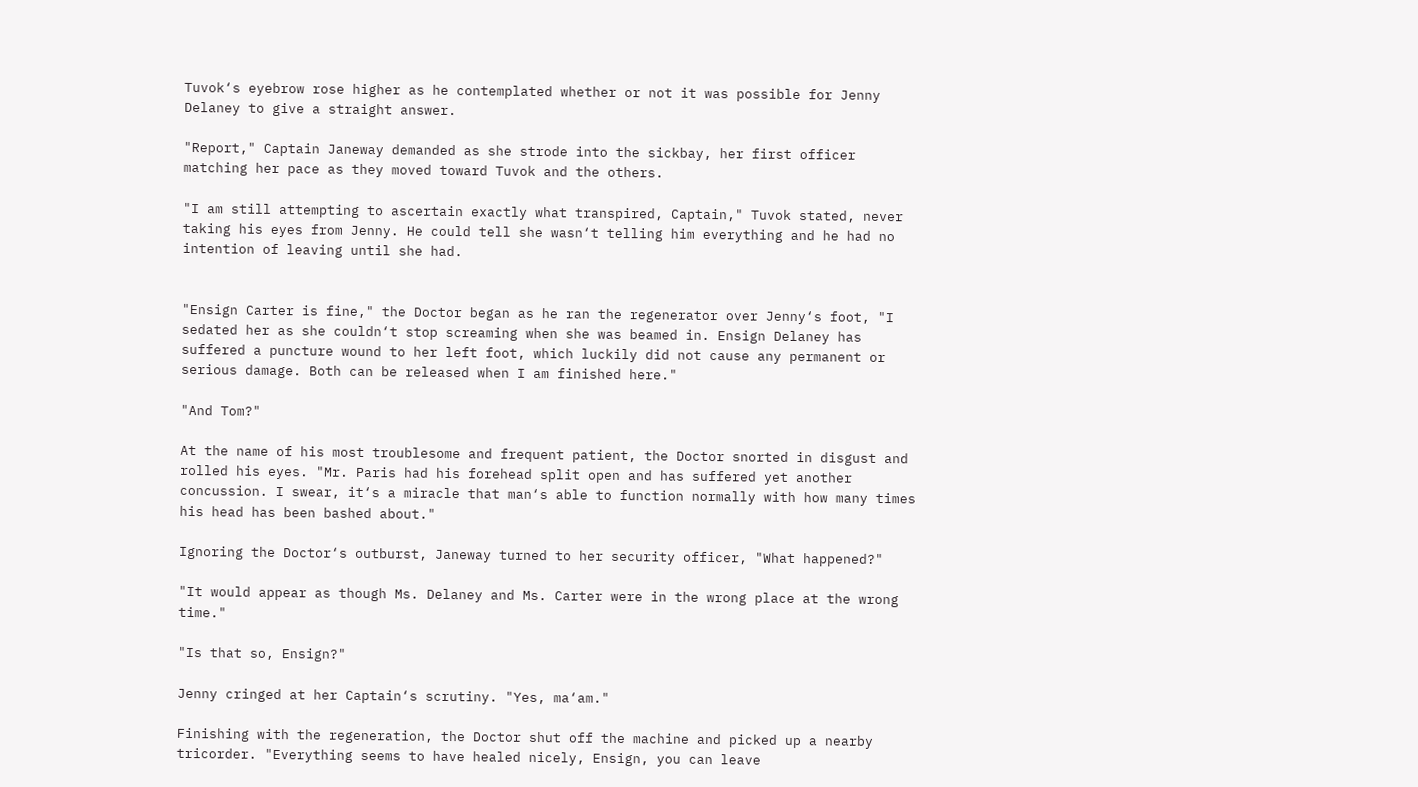Tuvok‘s eyebrow rose higher as he contemplated whether or not it was possible for Jenny Delaney to give a straight answer.

"Report," Captain Janeway demanded as she strode into the sickbay, her first officer matching her pace as they moved toward Tuvok and the others.

"I am still attempting to ascertain exactly what transpired, Captain," Tuvok stated, never taking his eyes from Jenny. He could tell she wasn‘t telling him everything and he had no intention of leaving until she had.


"Ensign Carter is fine," the Doctor began as he ran the regenerator over Jenny‘s foot, "I sedated her as she couldn‘t stop screaming when she was beamed in. Ensign Delaney has suffered a puncture wound to her left foot, which luckily did not cause any permanent or serious damage. Both can be released when I am finished here."

"And Tom?"

At the name of his most troublesome and frequent patient, the Doctor snorted in disgust and rolled his eyes. "Mr. Paris had his forehead split open and has suffered yet another concussion. I swear, it‘s a miracle that man‘s able to function normally with how many times his head has been bashed about."

Ignoring the Doctor‘s outburst, Janeway turned to her security officer, "What happened?"

"It would appear as though Ms. Delaney and Ms. Carter were in the wrong place at the wrong time."

"Is that so, Ensign?"

Jenny cringed at her Captain‘s scrutiny. "Yes, ma‘am."

Finishing with the regeneration, the Doctor shut off the machine and picked up a nearby tricorder. "Everything seems to have healed nicely, Ensign, you can leave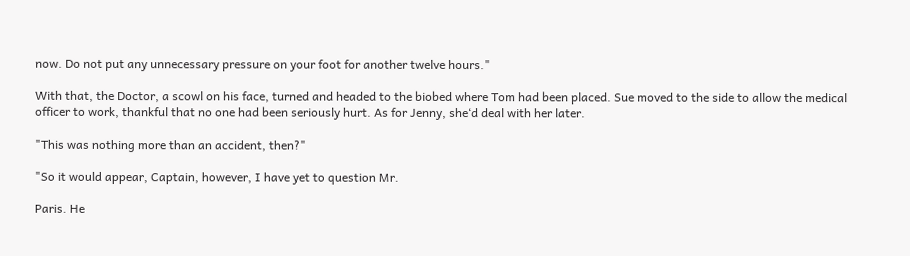now. Do not put any unnecessary pressure on your foot for another twelve hours."

With that, the Doctor, a scowl on his face, turned and headed to the biobed where Tom had been placed. Sue moved to the side to allow the medical officer to work, thankful that no one had been seriously hurt. As for Jenny, she‘d deal with her later.

"This was nothing more than an accident, then?"

"So it would appear, Captain, however, I have yet to question Mr.

Paris. He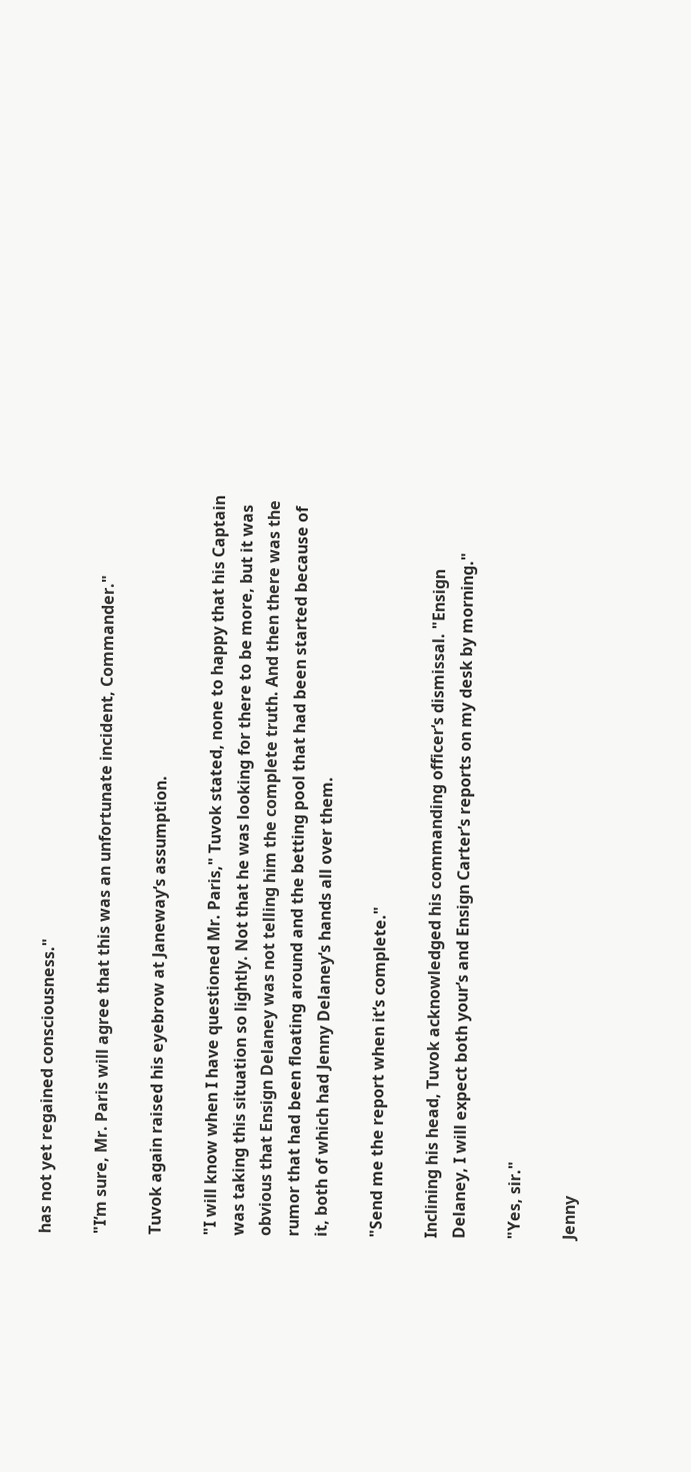has not yet regained consciousness."

"I‘m sure, Mr. Paris will agree that this was an unfortunate incident, Commander."

Tuvok again raised his eyebrow at Janeway‘s assumption.

"I will know when I have questioned Mr. Paris," Tuvok stated, none to happy that his Captain was taking this situation so lightly. Not that he was looking for there to be more, but it was obvious that Ensign Delaney was not telling him the complete truth. And then there was the rumor that had been floating around and the betting pool that had been started because of it, both of which had Jenny Delaney‘s hands all over them.

"Send me the report when it‘s complete."

Inclining his head, Tuvok acknowledged his commanding officer‘s dismissal. "Ensign Delaney, I will expect both your‘s and Ensign Carter‘s reports on my desk by morning."

"Yes, sir."

Jenny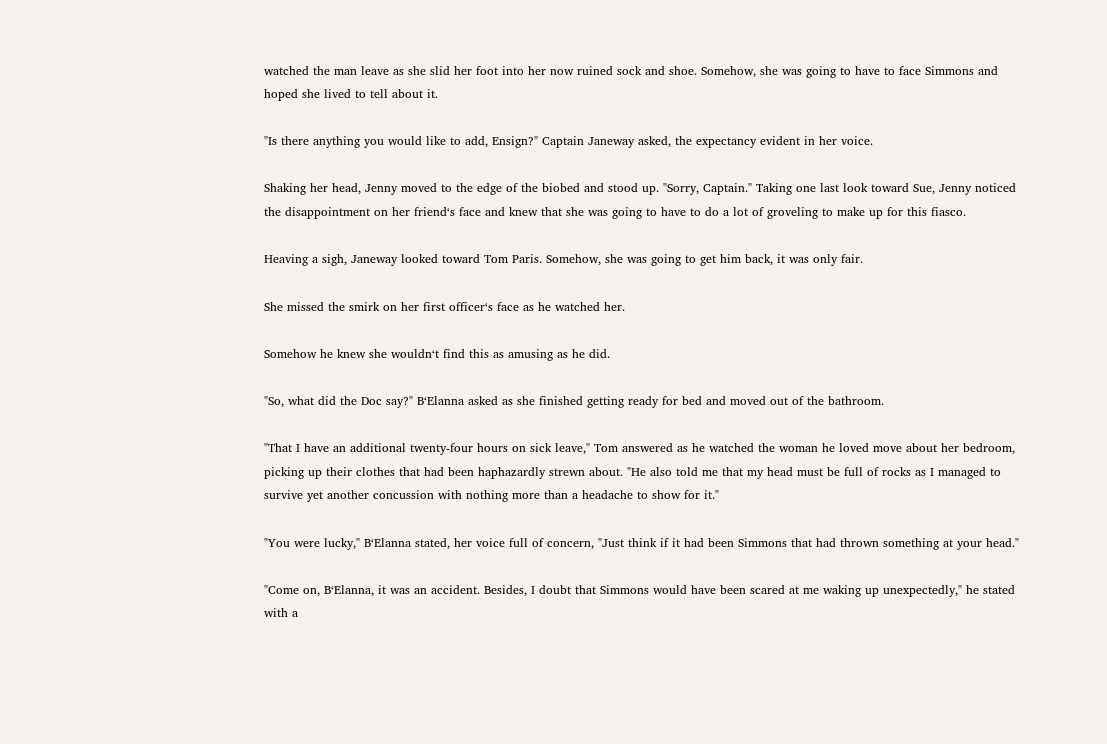watched the man leave as she slid her foot into her now ruined sock and shoe. Somehow, she was going to have to face Simmons and hoped she lived to tell about it.

"Is there anything you would like to add, Ensign?" Captain Janeway asked, the expectancy evident in her voice.

Shaking her head, Jenny moved to the edge of the biobed and stood up. "Sorry, Captain." Taking one last look toward Sue, Jenny noticed the disappointment on her friend‘s face and knew that she was going to have to do a lot of groveling to make up for this fiasco.

Heaving a sigh, Janeway looked toward Tom Paris. Somehow, she was going to get him back, it was only fair.

She missed the smirk on her first officer‘s face as he watched her.

Somehow he knew she wouldn‘t find this as amusing as he did.

"So, what did the Doc say?" B‘Elanna asked as she finished getting ready for bed and moved out of the bathroom.

"That I have an additional twenty-four hours on sick leave," Tom answered as he watched the woman he loved move about her bedroom, picking up their clothes that had been haphazardly strewn about. "He also told me that my head must be full of rocks as I managed to survive yet another concussion with nothing more than a headache to show for it."

"You were lucky," B‘Elanna stated, her voice full of concern, "Just think if it had been Simmons that had thrown something at your head."

"Come on, B‘Elanna, it was an accident. Besides, I doubt that Simmons would have been scared at me waking up unexpectedly," he stated with a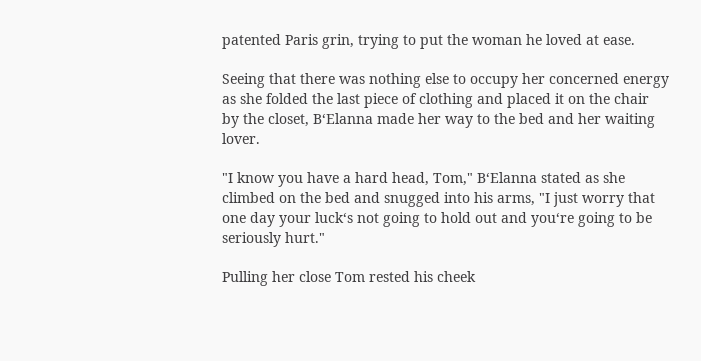patented Paris grin, trying to put the woman he loved at ease.

Seeing that there was nothing else to occupy her concerned energy as she folded the last piece of clothing and placed it on the chair by the closet, B‘Elanna made her way to the bed and her waiting lover.

"I know you have a hard head, Tom," B‘Elanna stated as she climbed on the bed and snugged into his arms, "I just worry that one day your luck‘s not going to hold out and you‘re going to be seriously hurt."

Pulling her close Tom rested his cheek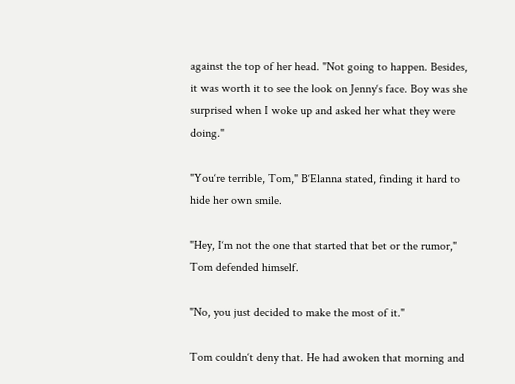against the top of her head. "Not going to happen. Besides, it was worth it to see the look on Jenny‘s face. Boy was she surprised when I woke up and asked her what they were doing."

"You‘re terrible, Tom," B‘Elanna stated, finding it hard to hide her own smile.

"Hey, I‘m not the one that started that bet or the rumor," Tom defended himself.

"No, you just decided to make the most of it."

Tom couldn‘t deny that. He had awoken that morning and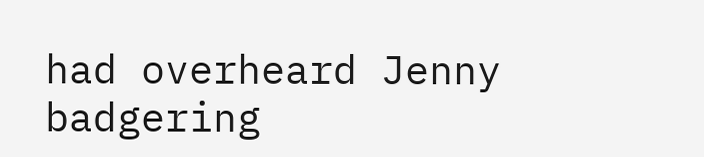had overheard Jenny badgering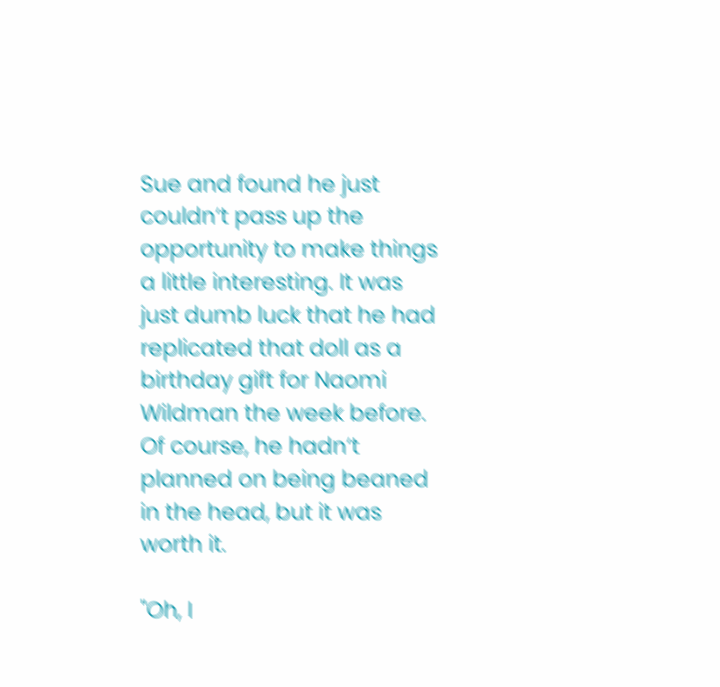Sue and found he just couldn‘t pass up the opportunity to make things a little interesting. It was just dumb luck that he had replicated that doll as a birthday gift for Naomi Wildman the week before. Of course, he hadn‘t planned on being beaned in the head, but it was worth it.

"Oh, I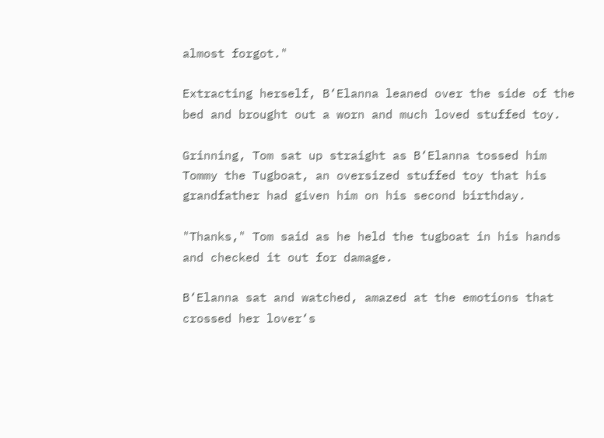almost forgot."

Extracting herself, B‘Elanna leaned over the side of the bed and brought out a worn and much loved stuffed toy.

Grinning, Tom sat up straight as B‘Elanna tossed him Tommy the Tugboat, an oversized stuffed toy that his grandfather had given him on his second birthday.

"Thanks," Tom said as he held the tugboat in his hands and checked it out for damage.

B‘Elanna sat and watched, amazed at the emotions that crossed her lover‘s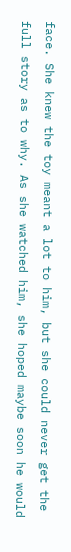face. She knew the toy meant a lot to him, but she could never get the full story as to why. As she watched him, she hoped maybe soon he would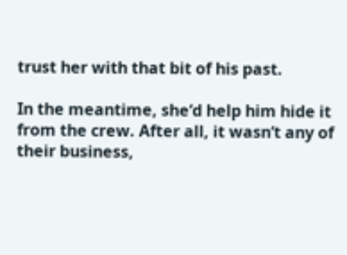trust her with that bit of his past.

In the meantime, she‘d help him hide it from the crew. After all, it wasn‘t any of their business,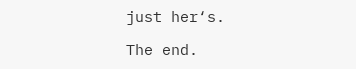just her‘s.

The end.